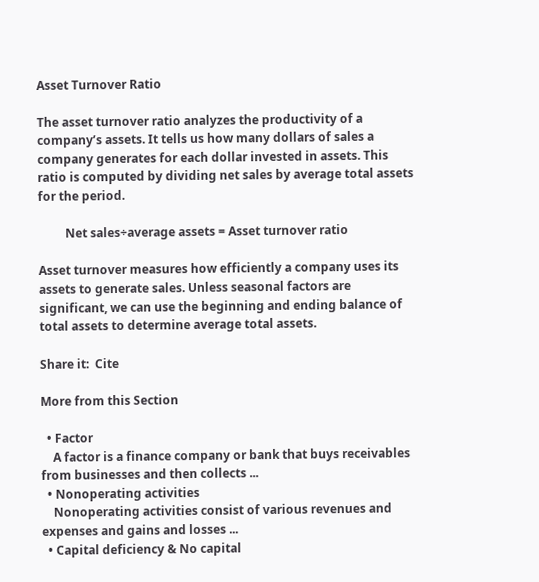Asset Turnover Ratio

The asset turnover ratio analyzes the productivity of a company’s assets. It tells us how many dollars of sales a company generates for each dollar invested in assets. This ratio is computed by dividing net sales by average total assets for the period.

         Net sales÷average assets = Asset turnover ratio

Asset turnover measures how efficiently a company uses its assets to generate sales. Unless seasonal factors are significant, we can use the beginning and ending balance of total assets to determine average total assets.

Share it:  Cite

More from this Section

  • Factor
    A factor is a finance company or bank that buys receivables from businesses and then collects ...
  • Nonoperating activities
    Nonoperating activities consist of various revenues and expenses and gains and losses ...
  • Capital deficiency & No capital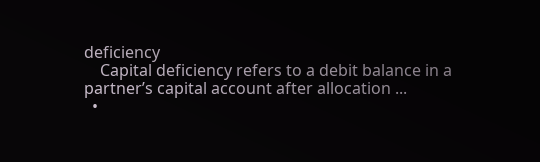deficiency
    Capital deficiency refers to a debit balance in a partner’s capital account after allocation ...
  •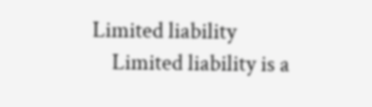Limited liability
    Limited liability is a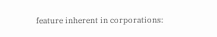feature inherent in corporations: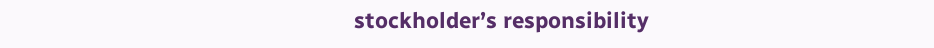stockholder’s responsibility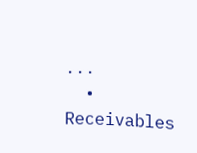...
  • Receivables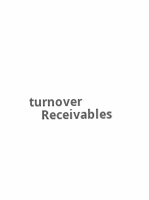turnover
    Receivables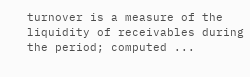turnover is a measure of the liquidity of receivables during the period; computed ...